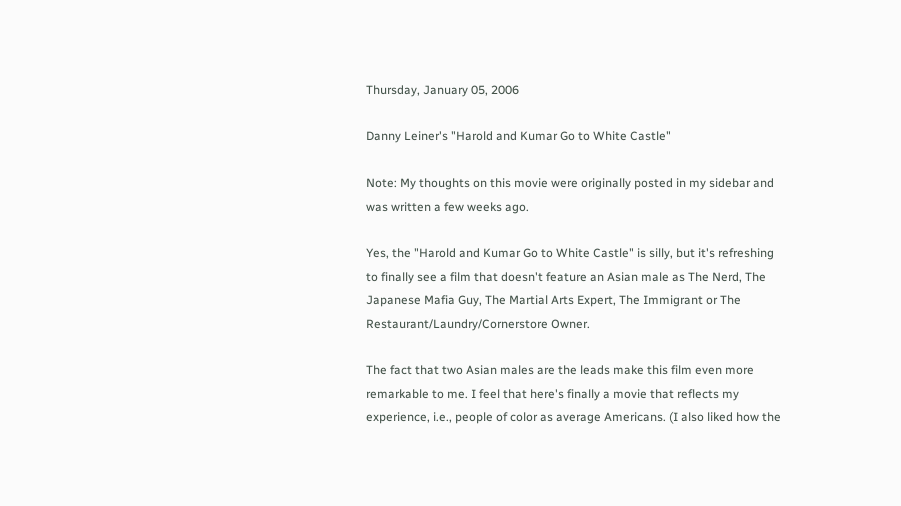Thursday, January 05, 2006

Danny Leiner's "Harold and Kumar Go to White Castle"

Note: My thoughts on this movie were originally posted in my sidebar and was written a few weeks ago.

Yes, the "Harold and Kumar Go to White Castle" is silly, but it's refreshing to finally see a film that doesn't feature an Asian male as The Nerd, The Japanese Mafia Guy, The Martial Arts Expert, The Immigrant or The Restaurant/Laundry/Cornerstore Owner.

The fact that two Asian males are the leads make this film even more remarkable to me. I feel that here's finally a movie that reflects my experience, i.e., people of color as average Americans. (I also liked how the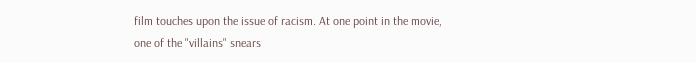film touches upon the issue of racism. At one point in the movie, one of the "villains" snears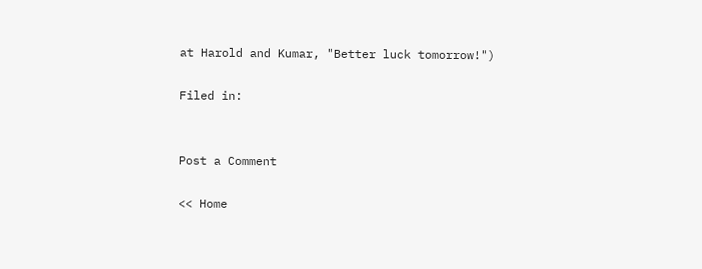at Harold and Kumar, "Better luck tomorrow!")

Filed in:


Post a Comment

<< Home